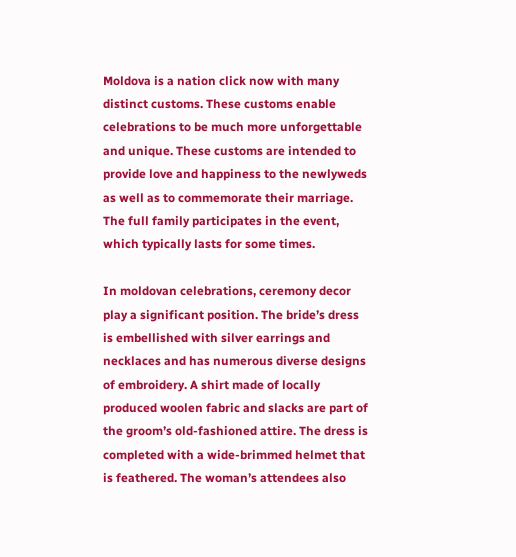Moldova is a nation click now with many distinct customs. These customs enable celebrations to be much more unforgettable and unique. These customs are intended to provide love and happiness to the newlyweds as well as to commemorate their marriage. The full family participates in the event, which typically lasts for some times.

In moldovan celebrations, ceremony decor play a significant position. The bride’s dress is embellished with silver earrings and necklaces and has numerous diverse designs of embroidery. A shirt made of locally produced woolen fabric and slacks are part of the groom’s old-fashioned attire. The dress is completed with a wide-brimmed helmet that is feathered. The woman’s attendees also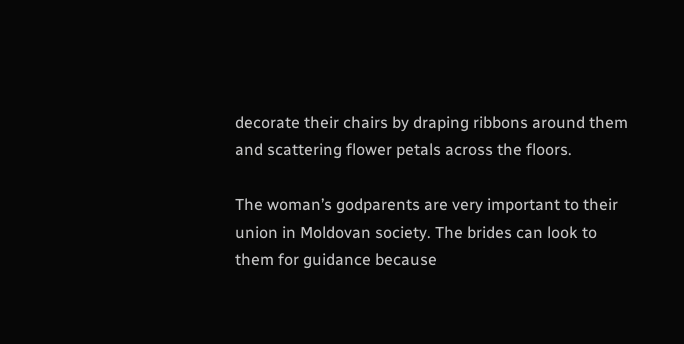decorate their chairs by draping ribbons around them and scattering flower petals across the floors.

The woman’s godparents are very important to their union in Moldovan society. The brides can look to them for guidance because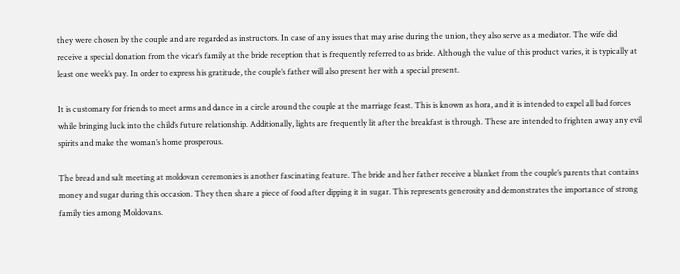they were chosen by the couple and are regarded as instructors. In case of any issues that may arise during the union, they also serve as a mediator. The wife did receive a special donation from the vicar’s family at the bride reception that is frequently referred to as bride. Although the value of this product varies, it is typically at least one week’s pay. In order to express his gratitude, the couple’s father will also present her with a special present.

It is customary for friends to meet arms and dance in a circle around the couple at the marriage feast. This is known as hora, and it is intended to expel all bad forces while bringing luck into the child’s future relationship. Additionally, lights are frequently lit after the breakfast is through. These are intended to frighten away any evil spirits and make the woman’s home prosperous.

The bread and salt meeting at moldovan ceremonies is another fascinating feature. The bride and her father receive a blanket from the couple’s parents that contains money and sugar during this occasion. They then share a piece of food after dipping it in sugar. This represents generosity and demonstrates the importance of strong family ties among Moldovans.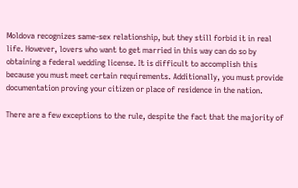Moldova recognizes same-sex relationship, but they still forbid it in real life. However, lovers who want to get married in this way can do so by obtaining a federal wedding license. It is difficult to accomplish this because you must meet certain requirements. Additionally, you must provide documentation proving your citizen or place of residence in the nation.

There are a few exceptions to the rule, despite the fact that the majority of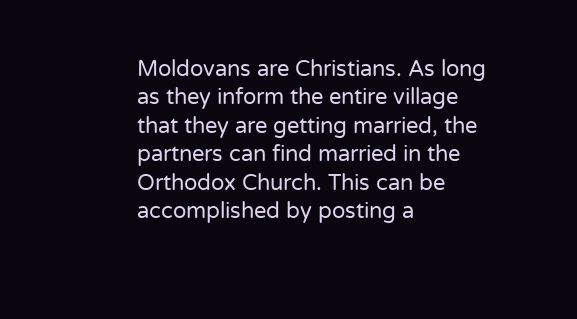Moldovans are Christians. As long as they inform the entire village that they are getting married, the partners can find married in the Orthodox Church. This can be accomplished by posting a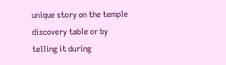unique story on the temple discovery table or by telling it during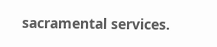sacramental services.